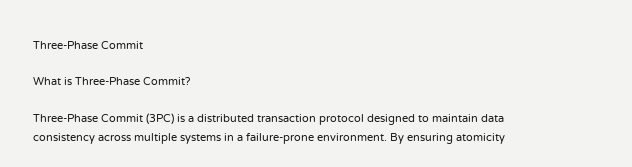Three-Phase Commit

What is Three-Phase Commit?

Three-Phase Commit (3PC) is a distributed transaction protocol designed to maintain data consistency across multiple systems in a failure-prone environment. By ensuring atomicity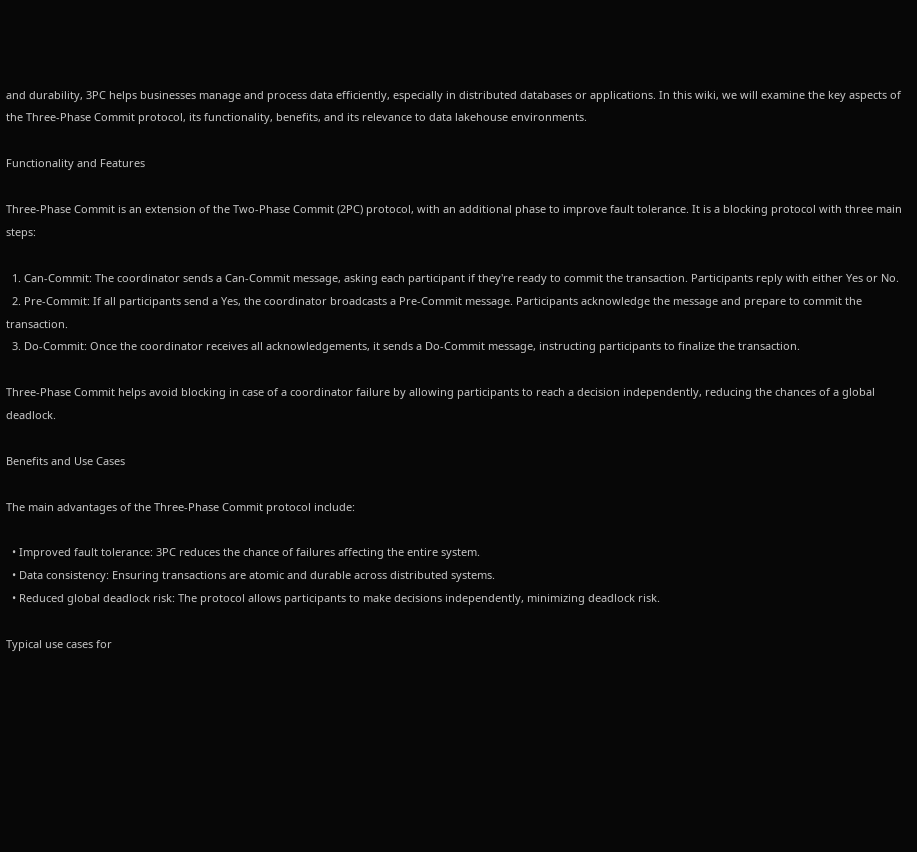and durability, 3PC helps businesses manage and process data efficiently, especially in distributed databases or applications. In this wiki, we will examine the key aspects of the Three-Phase Commit protocol, its functionality, benefits, and its relevance to data lakehouse environments.

Functionality and Features

Three-Phase Commit is an extension of the Two-Phase Commit (2PC) protocol, with an additional phase to improve fault tolerance. It is a blocking protocol with three main steps:

  1. Can-Commit: The coordinator sends a Can-Commit message, asking each participant if they're ready to commit the transaction. Participants reply with either Yes or No.
  2. Pre-Commit: If all participants send a Yes, the coordinator broadcasts a Pre-Commit message. Participants acknowledge the message and prepare to commit the transaction.
  3. Do-Commit: Once the coordinator receives all acknowledgements, it sends a Do-Commit message, instructing participants to finalize the transaction.

Three-Phase Commit helps avoid blocking in case of a coordinator failure by allowing participants to reach a decision independently, reducing the chances of a global deadlock.

Benefits and Use Cases

The main advantages of the Three-Phase Commit protocol include:

  • Improved fault tolerance: 3PC reduces the chance of failures affecting the entire system.
  • Data consistency: Ensuring transactions are atomic and durable across distributed systems.
  • Reduced global deadlock risk: The protocol allows participants to make decisions independently, minimizing deadlock risk.

Typical use cases for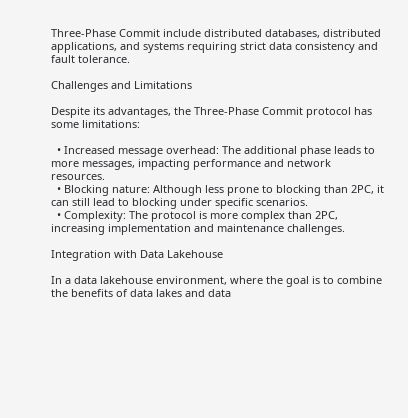Three-Phase Commit include distributed databases, distributed applications, and systems requiring strict data consistency and fault tolerance.

Challenges and Limitations

Despite its advantages, the Three-Phase Commit protocol has some limitations:

  • Increased message overhead: The additional phase leads to more messages, impacting performance and network resources.
  • Blocking nature: Although less prone to blocking than 2PC, it can still lead to blocking under specific scenarios.
  • Complexity: The protocol is more complex than 2PC, increasing implementation and maintenance challenges.

Integration with Data Lakehouse

In a data lakehouse environment, where the goal is to combine the benefits of data lakes and data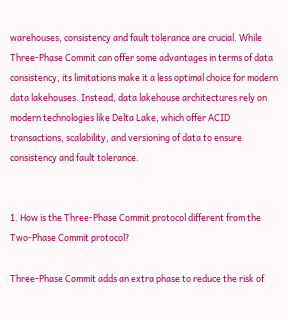warehouses, consistency and fault tolerance are crucial. While Three-Phase Commit can offer some advantages in terms of data consistency, its limitations make it a less optimal choice for modern data lakehouses. Instead, data lakehouse architectures rely on modern technologies like Delta Lake, which offer ACID transactions, scalability, and versioning of data to ensure consistency and fault tolerance.


1. How is the Three-Phase Commit protocol different from the Two-Phase Commit protocol?

Three-Phase Commit adds an extra phase to reduce the risk of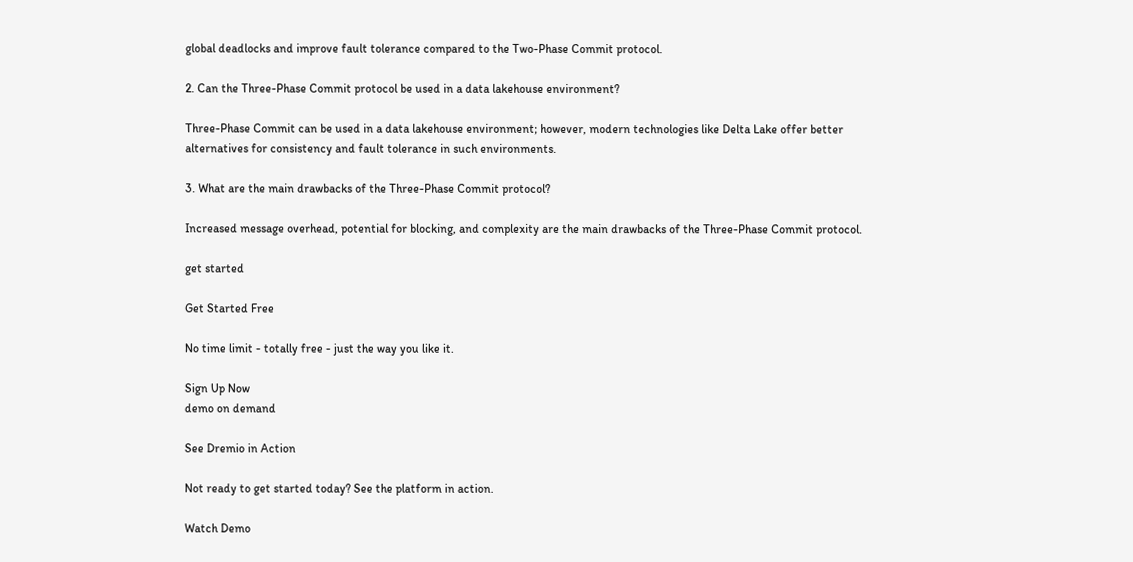global deadlocks and improve fault tolerance compared to the Two-Phase Commit protocol.

2. Can the Three-Phase Commit protocol be used in a data lakehouse environment?

Three-Phase Commit can be used in a data lakehouse environment; however, modern technologies like Delta Lake offer better alternatives for consistency and fault tolerance in such environments.

3. What are the main drawbacks of the Three-Phase Commit protocol?

Increased message overhead, potential for blocking, and complexity are the main drawbacks of the Three-Phase Commit protocol.

get started

Get Started Free

No time limit - totally free - just the way you like it.

Sign Up Now
demo on demand

See Dremio in Action

Not ready to get started today? See the platform in action.

Watch Demo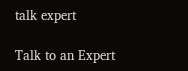talk expert

Talk to an Expert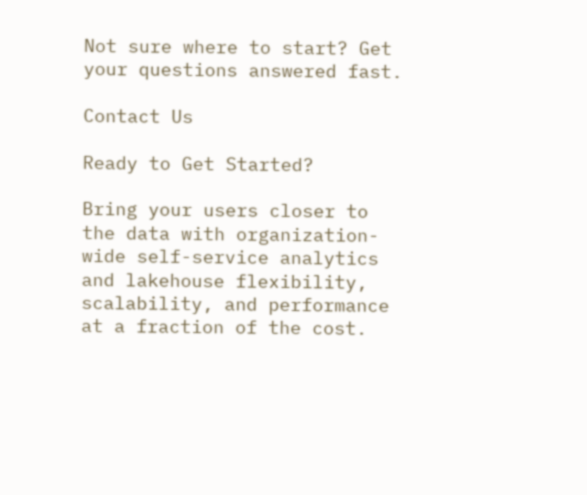Not sure where to start? Get your questions answered fast.

Contact Us

Ready to Get Started?

Bring your users closer to the data with organization-wide self-service analytics and lakehouse flexibility, scalability, and performance at a fraction of the cost.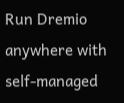Run Dremio anywhere with self-managed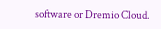software or Dremio Cloud.